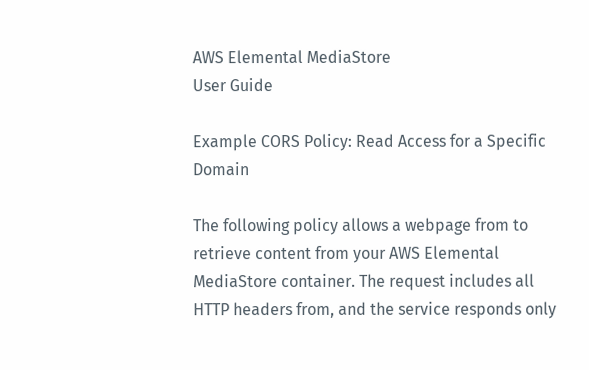AWS Elemental MediaStore
User Guide

Example CORS Policy: Read Access for a Specific Domain

The following policy allows a webpage from to retrieve content from your AWS Elemental MediaStore container. The request includes all HTTP headers from, and the service responds only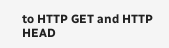to HTTP GET and HTTP HEAD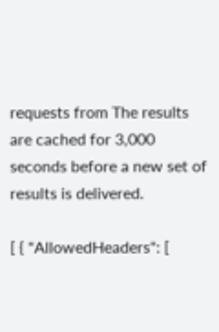requests from The results are cached for 3,000 seconds before a new set of results is delivered.

[ { "AllowedHeaders": [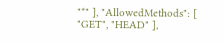"*" ], "AllowedMethods": [ "GET", "HEAD" ],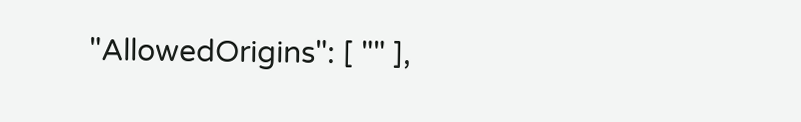"AllowedOrigins": [ "" ],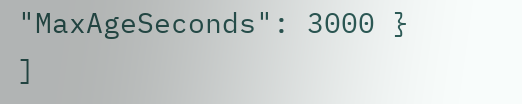"MaxAgeSeconds": 3000 } ]